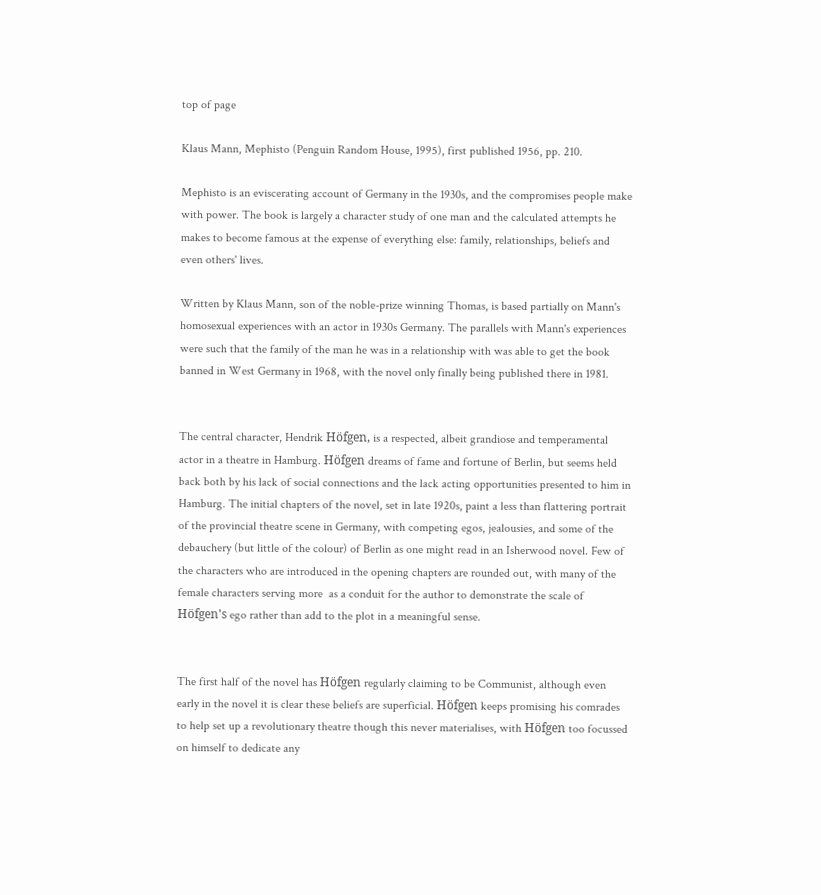top of page

Klaus Mann, Mephisto (Penguin Random House, 1995), first published 1956, pp. 210.

Mephisto is an eviscerating account of Germany in the 1930s, and the compromises people make with power. The book is largely a character study of one man and the calculated attempts he makes to become famous at the expense of everything else: family, relationships, beliefs and even others' lives.

Written by Klaus Mann, son of the noble-prize winning Thomas, is based partially on Mann's homosexual experiences with an actor in 1930s Germany. The parallels with Mann's experiences were such that the family of the man he was in a relationship with was able to get the book banned in West Germany in 1968, with the novel only finally being published there in 1981.


The central character, Hendrik Höfgen, is a respected, albeit grandiose and temperamental actor in a theatre in Hamburg. Höfgen dreams of fame and fortune of Berlin, but seems held back both by his lack of social connections and the lack acting opportunities presented to him in Hamburg. The initial chapters of the novel, set in late 1920s, paint a less than flattering portrait of the provincial theatre scene in Germany, with competing egos, jealousies, and some of the debauchery (but little of the colour) of Berlin as one might read in an Isherwood novel. Few of the characters who are introduced in the opening chapters are rounded out, with many of the female characters serving more  as a conduit for the author to demonstrate the scale of Höfgen's ego rather than add to the plot in a meaningful sense.


The first half of the novel has Höfgen regularly claiming to be Communist, although even early in the novel it is clear these beliefs are superficial. Höfgen keeps promising his comrades to help set up a revolutionary theatre though this never materialises, with Höfgen too focussed on himself to dedicate any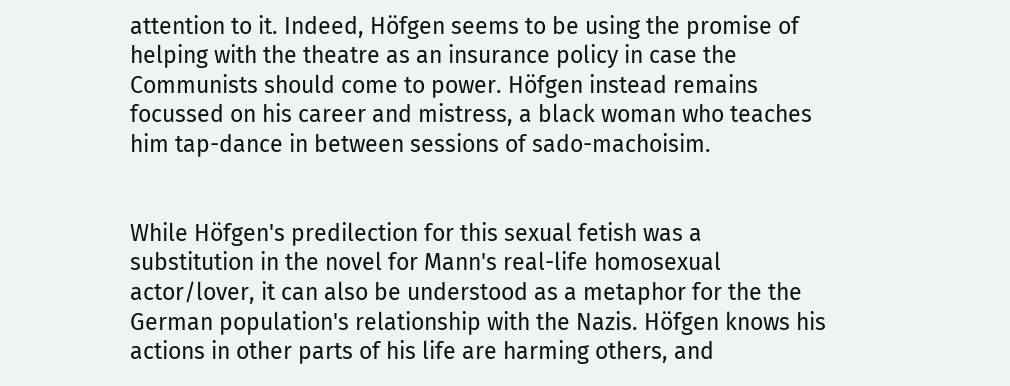attention to it. Indeed, Höfgen seems to be using the promise of helping with the theatre as an insurance policy in case the Communists should come to power. Höfgen instead remains focussed on his career and mistress, a black woman who teaches him tap-dance in between sessions of sado-machoisim.


While Höfgen's predilection for this sexual fetish was a substitution in the novel for Mann's real-life homosexual actor/lover, it can also be understood as a metaphor for the the German population's relationship with the Nazis. Höfgen knows his actions in other parts of his life are harming others, and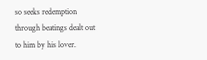so seeks redemption through beatings dealt out to him by his lover.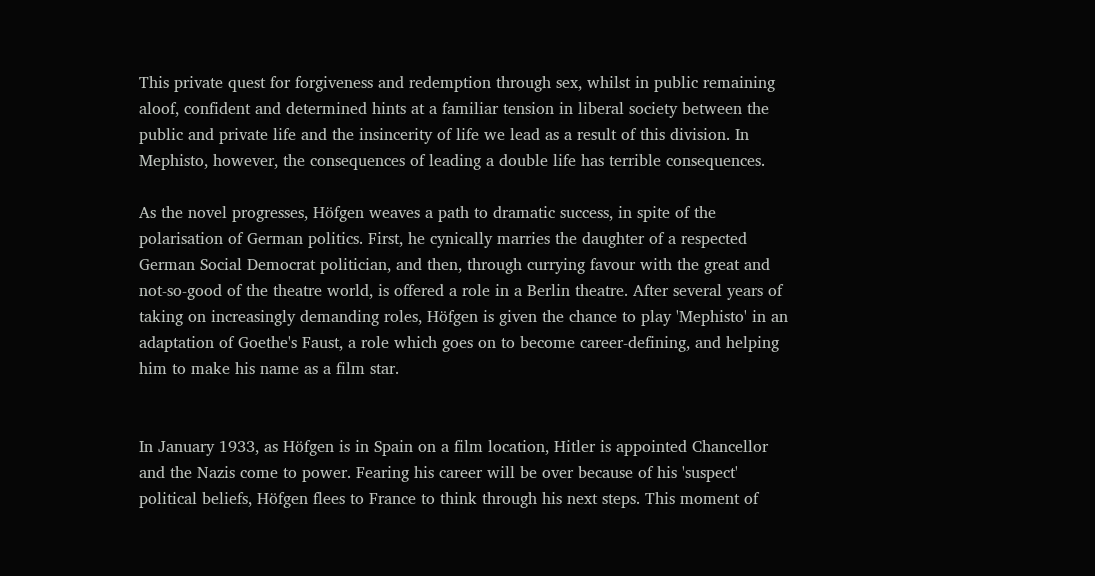This private quest for forgiveness and redemption through sex, whilst in public remaining aloof, confident and determined hints at a familiar tension in liberal society between the public and private life and the insincerity of life we lead as a result of this division. In Mephisto, however, the consequences of leading a double life has terrible consequences.

As the novel progresses, Höfgen weaves a path to dramatic success, in spite of the polarisation of German politics. First, he cynically marries the daughter of a respected German Social Democrat politician, and then, through currying favour with the great and not-so-good of the theatre world, is offered a role in a Berlin theatre. After several years of taking on increasingly demanding roles, Höfgen is given the chance to play 'Mephisto' in an adaptation of Goethe's Faust, a role which goes on to become career-defining, and helping him to make his name as a film star.


In January 1933, as Höfgen is in Spain on a film location, Hitler is appointed Chancellor and the Nazis come to power. Fearing his career will be over because of his 'suspect' political beliefs, Höfgen flees to France to think through his next steps. This moment of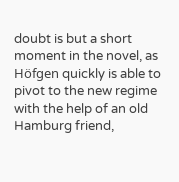doubt is but a short moment in the novel, as Höfgen quickly is able to pivot to the new regime with the help of an old Hamburg friend,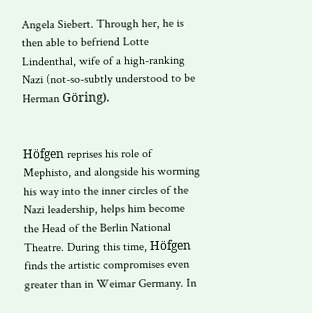Angela Siebert. Through her, he is then able to befriend Lotte Lindenthal, wife of a high-ranking Nazi (not-so-subtly understood to be Herman Göring).


Höfgen reprises his role of Mephisto, and alongside his worming his way into the inner circles of the Nazi leadership, helps him become the Head of the Berlin National Theatre. During this time, Höfgen finds the artistic compromises even greater than in Weimar Germany. In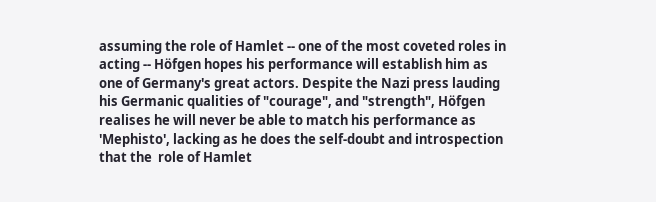assuming the role of Hamlet -- one of the most coveted roles in acting -- Höfgen hopes his performance will establish him as one of Germany's great actors. Despite the Nazi press lauding his Germanic qualities of "courage", and "strength", Höfgen realises he will never be able to match his performance as 'Mephisto', lacking as he does the self-doubt and introspection that the  role of Hamlet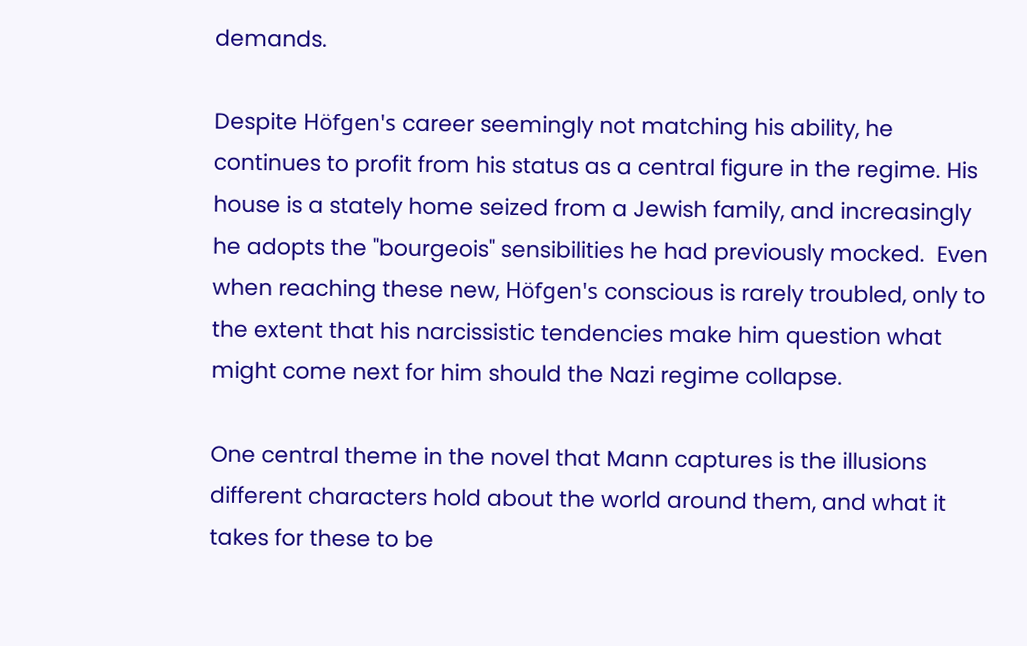demands.

Despite Höfgen's career seemingly not matching his ability, he continues to profit from his status as a central figure in the regime. His house is a stately home seized from a Jewish family, and increasingly he adopts the "bourgeois" sensibilities he had previously mocked.  Even when reaching these new, Höfgen's conscious is rarely troubled, only to the extent that his narcissistic tendencies make him question what might come next for him should the Nazi regime collapse.

One central theme in the novel that Mann captures is the illusions different characters hold about the world around them, and what it takes for these to be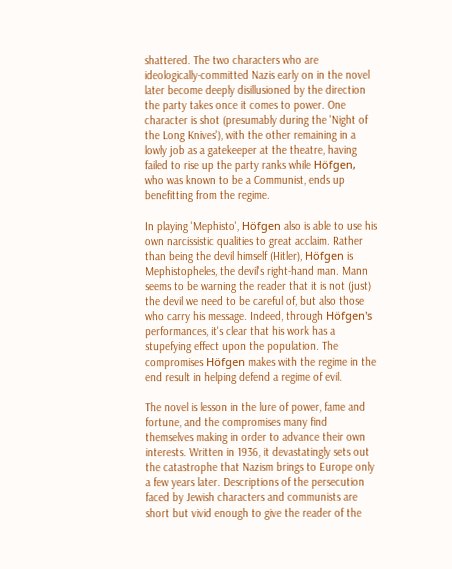shattered. The two characters who are ideologically-committed Nazis early on in the novel later become deeply disillusioned by the direction the party takes once it comes to power. One character is shot (presumably during the 'Night of the Long Knives'), with the other remaining in a lowly job as a gatekeeper at the theatre, having failed to rise up the party ranks while Höfgen, who was known to be a Communist, ends up benefitting from the regime.

In playing 'Mephisto', Höfgen also is able to use his own narcissistic qualities to great acclaim. Rather than being the devil himself (Hitler), Höfgen is Mephistopheles, the devil's right-hand man. Mann seems to be warning the reader that it is not (just) the devil we need to be careful of, but also those who carry his message. Indeed, through Höfgen's performances, it's clear that his work has a stupefying effect upon the population. The compromises Höfgen makes with the regime in the end result in helping defend a regime of evil.

The novel is lesson in the lure of power, fame and fortune, and the compromises many find themselves making in order to advance their own interests. Written in 1936, it devastatingly sets out the catastrophe that Nazism brings to Europe only a few years later. Descriptions of the persecution faced by Jewish characters and communists are short but vivid enough to give the reader of the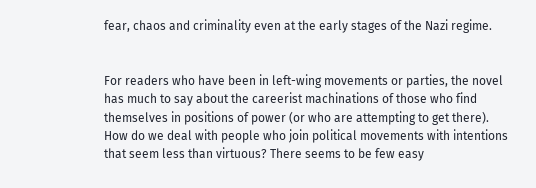fear, chaos and criminality even at the early stages of the Nazi regime.


For readers who have been in left-wing movements or parties, the novel has much to say about the careerist machinations of those who find themselves in positions of power (or who are attempting to get there). How do we deal with people who join political movements with intentions that seem less than virtuous? There seems to be few easy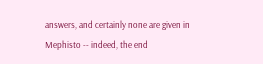answers, and certainly none are given in Mephisto -- indeed, the end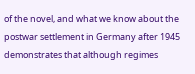of the novel, and what we know about the postwar settlement in Germany after 1945 demonstrates that although regimes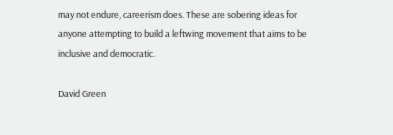may not endure, careerism does. These are sobering ideas for anyone attempting to build a leftwing movement that aims to be inclusive and democratic.

David Green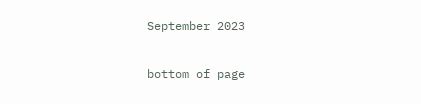September 2023

bottom of page